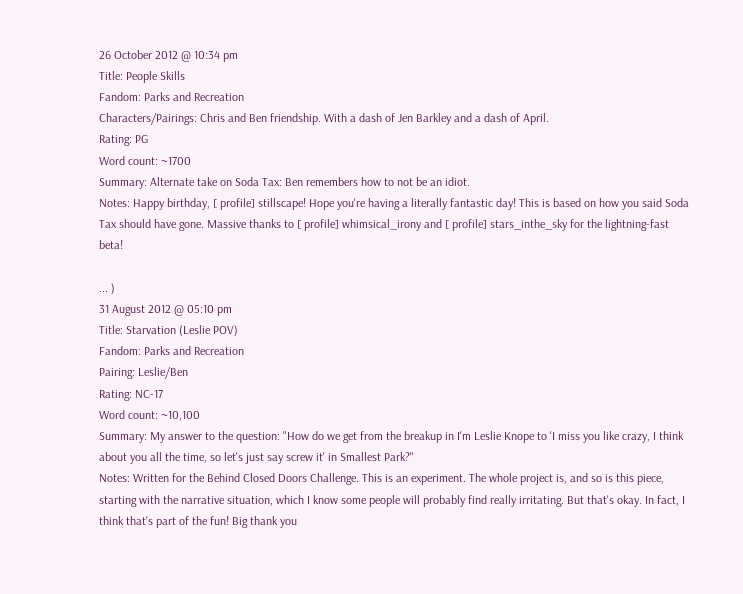26 October 2012 @ 10:34 pm
Title: People Skills
Fandom: Parks and Recreation
Characters/Pairings: Chris and Ben friendship. With a dash of Jen Barkley and a dash of April.
Rating: PG
Word count: ~1700
Summary: Alternate take on Soda Tax: Ben remembers how to not be an idiot.
Notes: Happy birthday, [ profile] stillscape! Hope you're having a literally fantastic day! This is based on how you said Soda Tax should have gone. Massive thanks to [ profile] whimsical_irony and [ profile] stars_inthe_sky for the lightning-fast beta!

... )
31 August 2012 @ 05:10 pm
Title: Starvation (Leslie POV)
Fandom: Parks and Recreation
Pairing: Leslie/Ben
Rating: NC-17
Word count: ~10,100
Summary: My answer to the question: "How do we get from the breakup in I'm Leslie Knope to 'I miss you like crazy, I think about you all the time, so let's just say screw it' in Smallest Park?"
Notes: Written for the Behind Closed Doors Challenge. This is an experiment. The whole project is, and so is this piece, starting with the narrative situation, which I know some people will probably find really irritating. But that's okay. In fact, I think that's part of the fun! Big thank you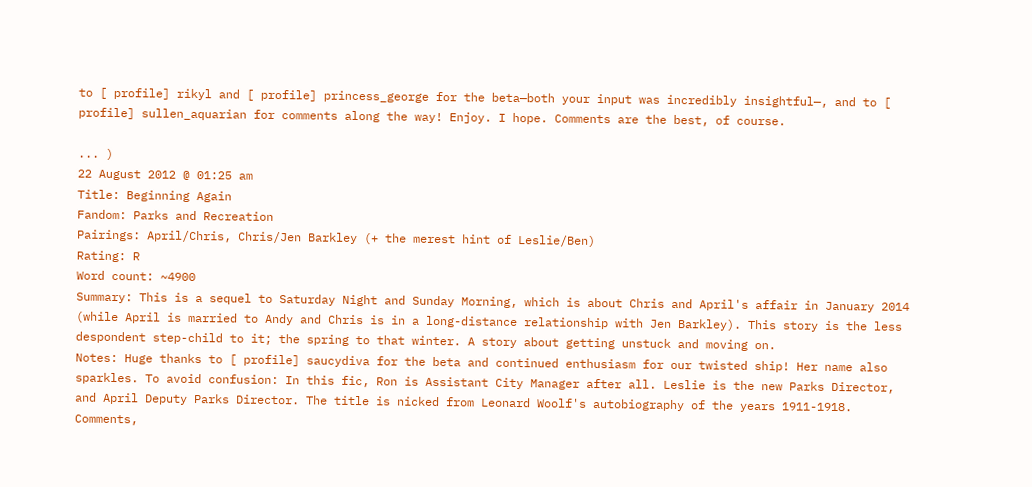to [ profile] rikyl and [ profile] princess_george for the beta—both your input was incredibly insightful—, and to [ profile] sullen_aquarian for comments along the way! Enjoy. I hope. Comments are the best, of course.

... )
22 August 2012 @ 01:25 am
Title: Beginning Again
Fandom: Parks and Recreation
Pairings: April/Chris, Chris/Jen Barkley (+ the merest hint of Leslie/Ben)
Rating: R
Word count: ~4900
Summary: This is a sequel to Saturday Night and Sunday Morning, which is about Chris and April's affair in January 2014 (while April is married to Andy and Chris is in a long-distance relationship with Jen Barkley). This story is the less despondent step-child to it; the spring to that winter. A story about getting unstuck and moving on.
Notes: Huge thanks to [ profile] saucydiva for the beta and continued enthusiasm for our twisted ship! Her name also sparkles. To avoid confusion: In this fic, Ron is Assistant City Manager after all. Leslie is the new Parks Director, and April Deputy Parks Director. The title is nicked from Leonard Woolf's autobiography of the years 1911-1918. Comments,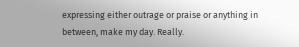expressing either outrage or praise or anything in between, make my day. Really.